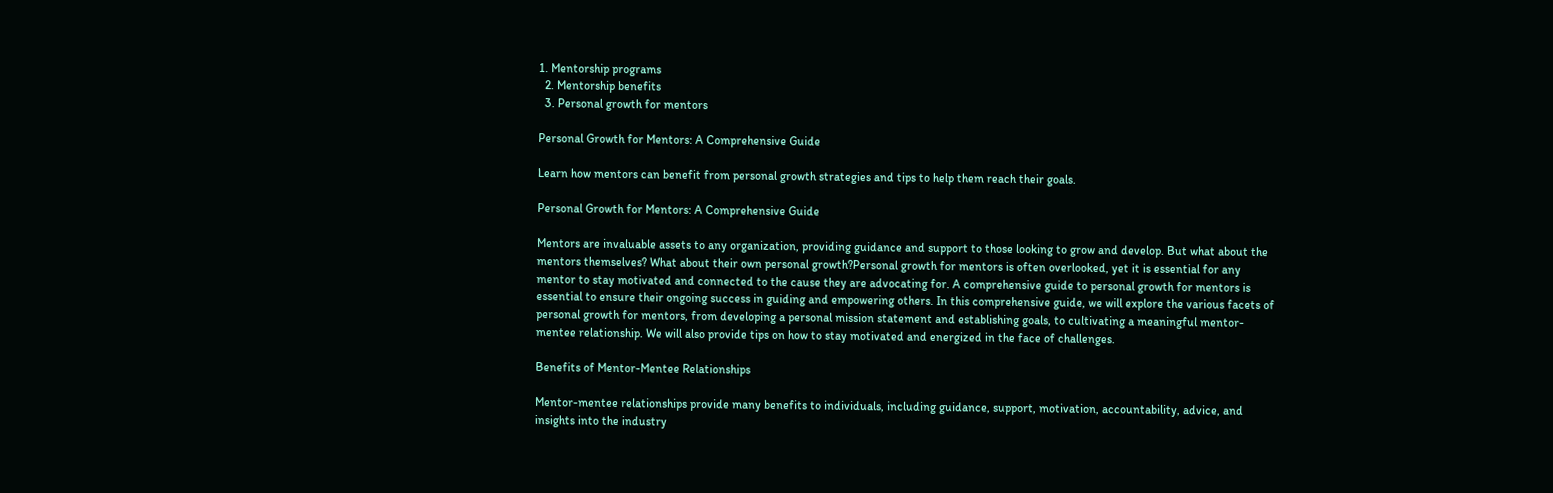1. Mentorship programs
  2. Mentorship benefits
  3. Personal growth for mentors

Personal Growth for Mentors: A Comprehensive Guide

Learn how mentors can benefit from personal growth strategies and tips to help them reach their goals.

Personal Growth for Mentors: A Comprehensive Guide

Mentors are invaluable assets to any organization, providing guidance and support to those looking to grow and develop. But what about the mentors themselves? What about their own personal growth?Personal growth for mentors is often overlooked, yet it is essential for any mentor to stay motivated and connected to the cause they are advocating for. A comprehensive guide to personal growth for mentors is essential to ensure their ongoing success in guiding and empowering others. In this comprehensive guide, we will explore the various facets of personal growth for mentors, from developing a personal mission statement and establishing goals, to cultivating a meaningful mentor-mentee relationship. We will also provide tips on how to stay motivated and energized in the face of challenges.

Benefits of Mentor-Mentee Relationships

Mentor-mentee relationships provide many benefits to individuals, including guidance, support, motivation, accountability, advice, and insights into the industry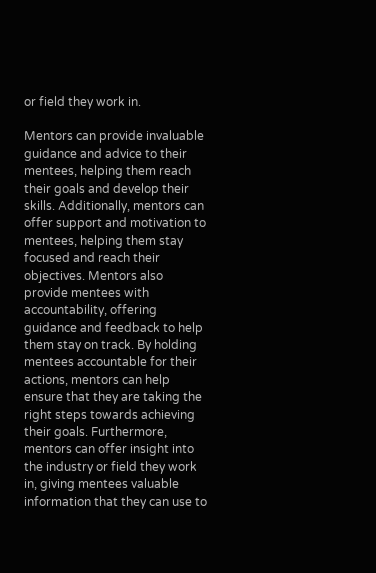or field they work in.

Mentors can provide invaluable guidance and advice to their mentees, helping them reach their goals and develop their skills. Additionally, mentors can offer support and motivation to mentees, helping them stay focused and reach their objectives. Mentors also provide mentees with accountability, offering guidance and feedback to help them stay on track. By holding mentees accountable for their actions, mentors can help ensure that they are taking the right steps towards achieving their goals. Furthermore, mentors can offer insight into the industry or field they work in, giving mentees valuable information that they can use to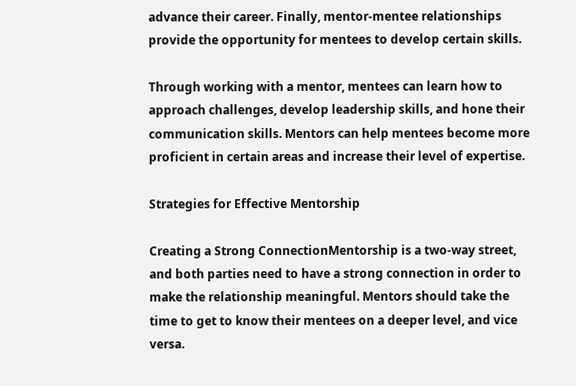advance their career. Finally, mentor-mentee relationships provide the opportunity for mentees to develop certain skills.

Through working with a mentor, mentees can learn how to approach challenges, develop leadership skills, and hone their communication skills. Mentors can help mentees become more proficient in certain areas and increase their level of expertise.

Strategies for Effective Mentorship

Creating a Strong ConnectionMentorship is a two-way street, and both parties need to have a strong connection in order to make the relationship meaningful. Mentors should take the time to get to know their mentees on a deeper level, and vice versa.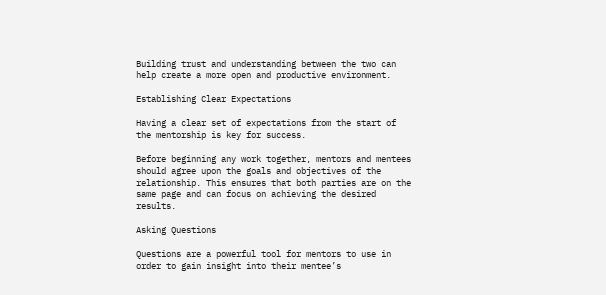Building trust and understanding between the two can help create a more open and productive environment.

Establishing Clear Expectations

Having a clear set of expectations from the start of the mentorship is key for success.

Before beginning any work together, mentors and mentees should agree upon the goals and objectives of the relationship. This ensures that both parties are on the same page and can focus on achieving the desired results.

Asking Questions

Questions are a powerful tool for mentors to use in order to gain insight into their mentee’s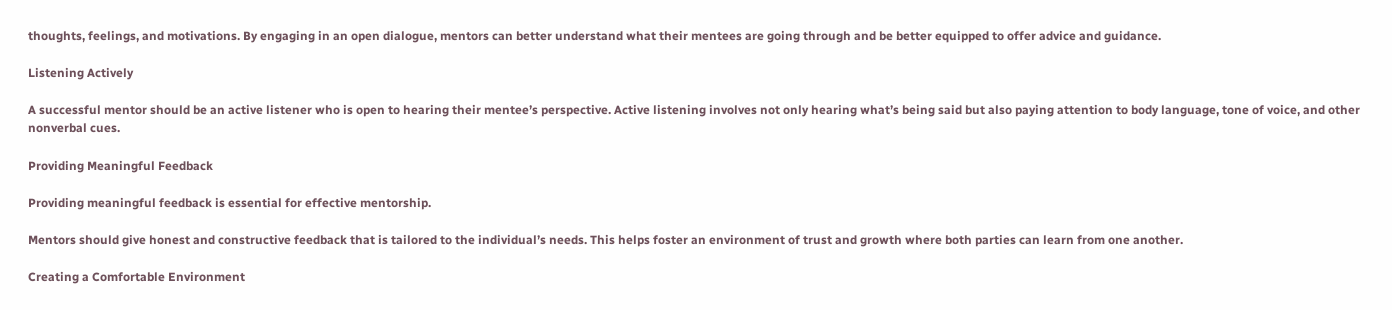thoughts, feelings, and motivations. By engaging in an open dialogue, mentors can better understand what their mentees are going through and be better equipped to offer advice and guidance.

Listening Actively

A successful mentor should be an active listener who is open to hearing their mentee’s perspective. Active listening involves not only hearing what’s being said but also paying attention to body language, tone of voice, and other nonverbal cues.

Providing Meaningful Feedback

Providing meaningful feedback is essential for effective mentorship.

Mentors should give honest and constructive feedback that is tailored to the individual’s needs. This helps foster an environment of trust and growth where both parties can learn from one another.

Creating a Comfortable Environment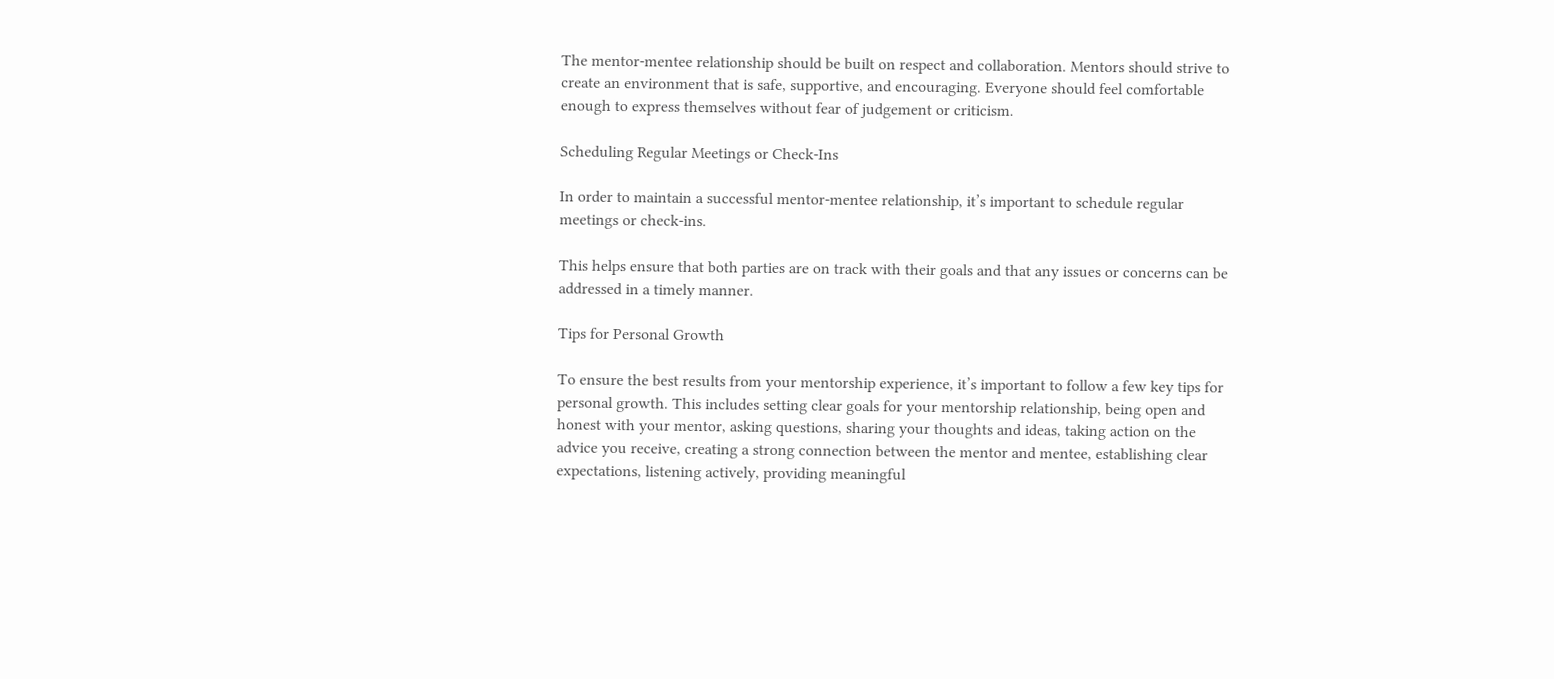The mentor-mentee relationship should be built on respect and collaboration. Mentors should strive to create an environment that is safe, supportive, and encouraging. Everyone should feel comfortable enough to express themselves without fear of judgement or criticism.

Scheduling Regular Meetings or Check-Ins

In order to maintain a successful mentor-mentee relationship, it’s important to schedule regular meetings or check-ins.

This helps ensure that both parties are on track with their goals and that any issues or concerns can be addressed in a timely manner.

Tips for Personal Growth

To ensure the best results from your mentorship experience, it’s important to follow a few key tips for personal growth. This includes setting clear goals for your mentorship relationship, being open and honest with your mentor, asking questions, sharing your thoughts and ideas, taking action on the advice you receive, creating a strong connection between the mentor and mentee, establishing clear expectations, listening actively, providing meaningful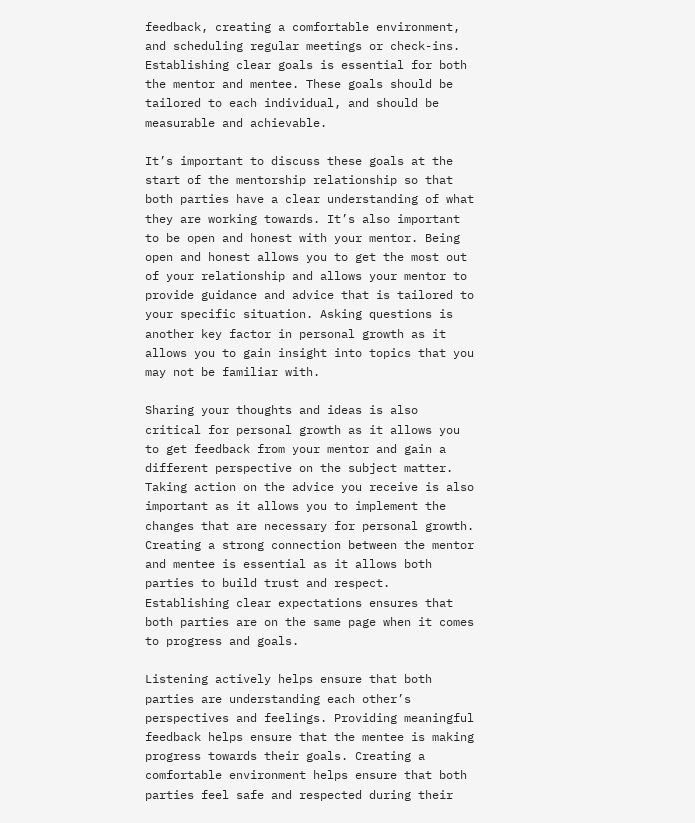feedback, creating a comfortable environment, and scheduling regular meetings or check-ins. Establishing clear goals is essential for both the mentor and mentee. These goals should be tailored to each individual, and should be measurable and achievable.

It’s important to discuss these goals at the start of the mentorship relationship so that both parties have a clear understanding of what they are working towards. It’s also important to be open and honest with your mentor. Being open and honest allows you to get the most out of your relationship and allows your mentor to provide guidance and advice that is tailored to your specific situation. Asking questions is another key factor in personal growth as it allows you to gain insight into topics that you may not be familiar with.

Sharing your thoughts and ideas is also critical for personal growth as it allows you to get feedback from your mentor and gain a different perspective on the subject matter. Taking action on the advice you receive is also important as it allows you to implement the changes that are necessary for personal growth. Creating a strong connection between the mentor and mentee is essential as it allows both parties to build trust and respect. Establishing clear expectations ensures that both parties are on the same page when it comes to progress and goals.

Listening actively helps ensure that both parties are understanding each other’s perspectives and feelings. Providing meaningful feedback helps ensure that the mentee is making progress towards their goals. Creating a comfortable environment helps ensure that both parties feel safe and respected during their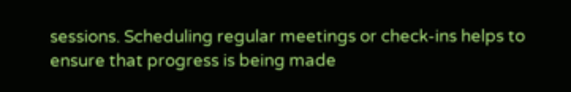sessions. Scheduling regular meetings or check-ins helps to ensure that progress is being made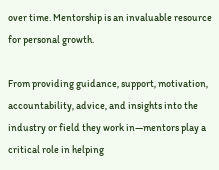over time. Mentorship is an invaluable resource for personal growth.

From providing guidance, support, motivation, accountability, advice, and insights into the industry or field they work in—mentors play a critical role in helping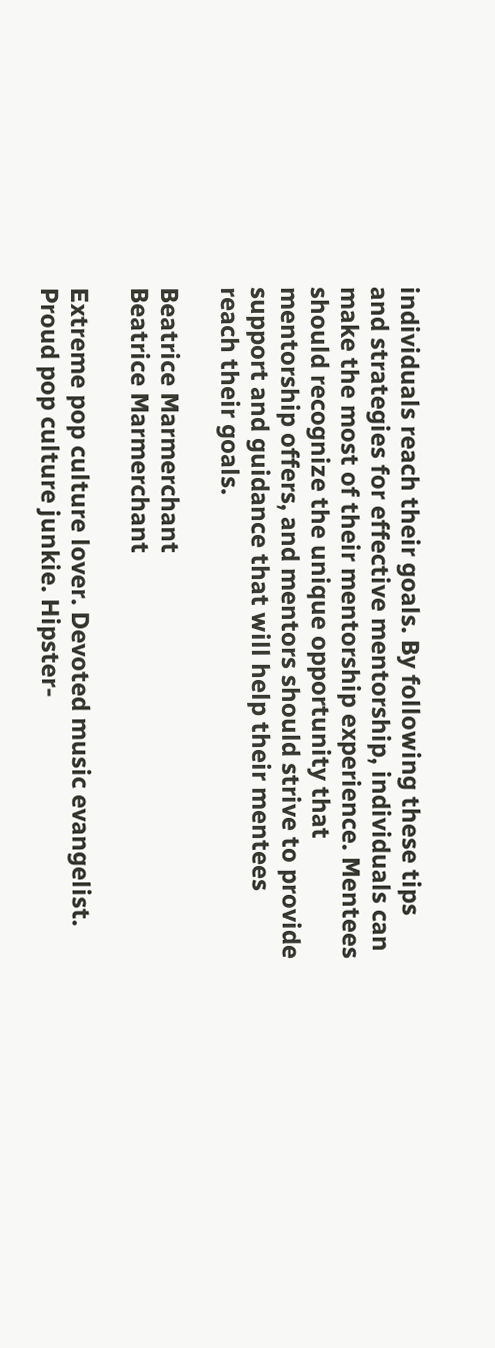individuals reach their goals. By following these tips and strategies for effective mentorship, individuals can make the most of their mentorship experience. Mentees should recognize the unique opportunity that mentorship offers, and mentors should strive to provide support and guidance that will help their mentees reach their goals.

Beatrice Marmerchant
Beatrice Marmerchant

Extreme pop culture lover. Devoted music evangelist. Proud pop culture junkie. Hipster-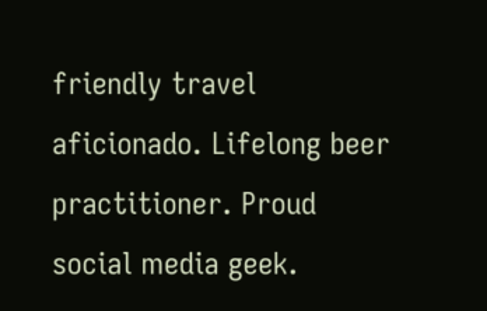friendly travel aficionado. Lifelong beer practitioner. Proud social media geek.